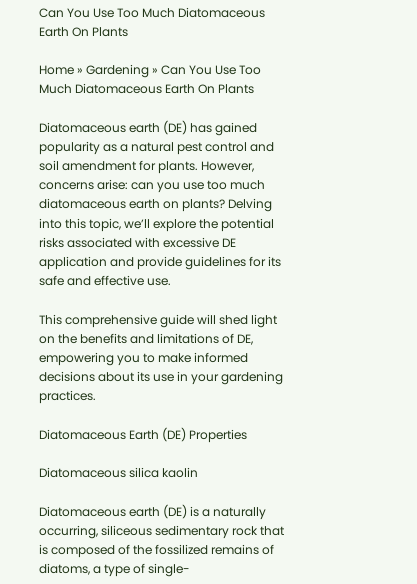Can You Use Too Much Diatomaceous Earth On Plants

Home » Gardening » Can You Use Too Much Diatomaceous Earth On Plants

Diatomaceous earth (DE) has gained popularity as a natural pest control and soil amendment for plants. However, concerns arise: can you use too much diatomaceous earth on plants? Delving into this topic, we’ll explore the potential risks associated with excessive DE application and provide guidelines for its safe and effective use.

This comprehensive guide will shed light on the benefits and limitations of DE, empowering you to make informed decisions about its use in your gardening practices.

Diatomaceous Earth (DE) Properties

Diatomaceous silica kaolin

Diatomaceous earth (DE) is a naturally occurring, siliceous sedimentary rock that is composed of the fossilized remains of diatoms, a type of single-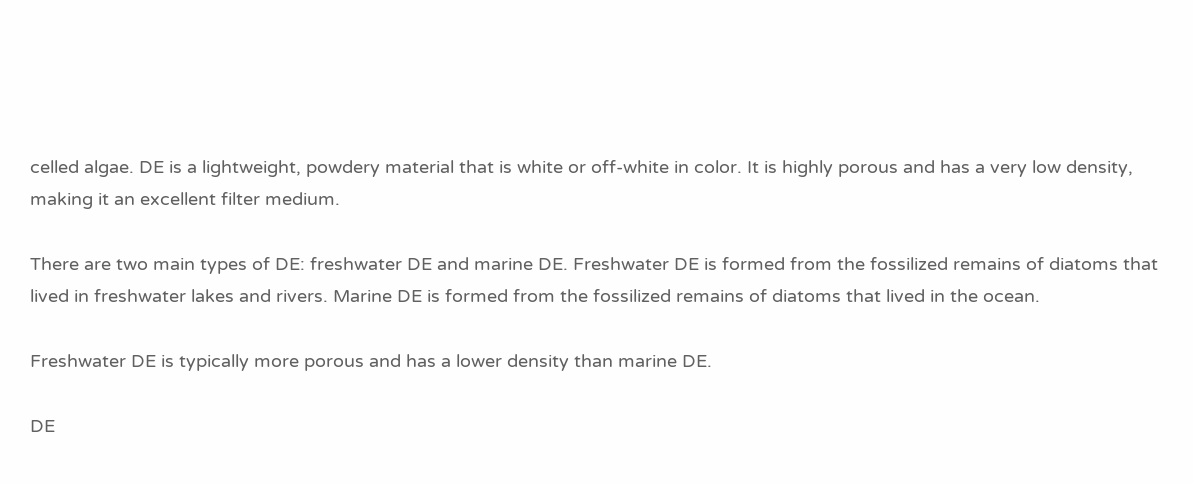celled algae. DE is a lightweight, powdery material that is white or off-white in color. It is highly porous and has a very low density, making it an excellent filter medium.

There are two main types of DE: freshwater DE and marine DE. Freshwater DE is formed from the fossilized remains of diatoms that lived in freshwater lakes and rivers. Marine DE is formed from the fossilized remains of diatoms that lived in the ocean.

Freshwater DE is typically more porous and has a lower density than marine DE.

DE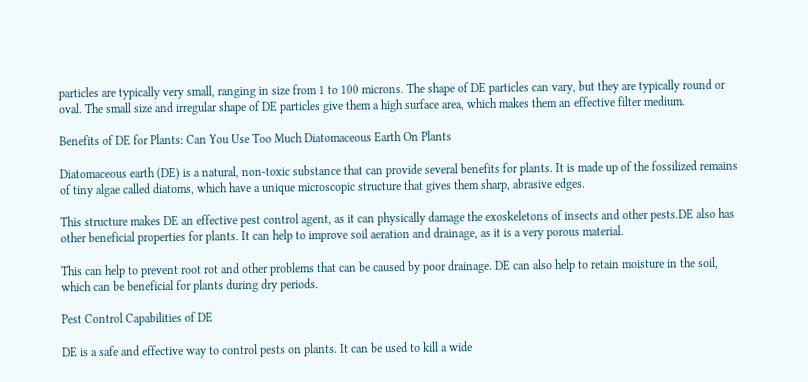particles are typically very small, ranging in size from 1 to 100 microns. The shape of DE particles can vary, but they are typically round or oval. The small size and irregular shape of DE particles give them a high surface area, which makes them an effective filter medium.

Benefits of DE for Plants: Can You Use Too Much Diatomaceous Earth On Plants

Diatomaceous earth (DE) is a natural, non-toxic substance that can provide several benefits for plants. It is made up of the fossilized remains of tiny algae called diatoms, which have a unique microscopic structure that gives them sharp, abrasive edges.

This structure makes DE an effective pest control agent, as it can physically damage the exoskeletons of insects and other pests.DE also has other beneficial properties for plants. It can help to improve soil aeration and drainage, as it is a very porous material.

This can help to prevent root rot and other problems that can be caused by poor drainage. DE can also help to retain moisture in the soil, which can be beneficial for plants during dry periods.

Pest Control Capabilities of DE

DE is a safe and effective way to control pests on plants. It can be used to kill a wide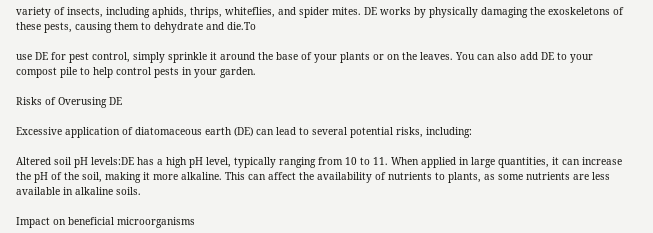variety of insects, including aphids, thrips, whiteflies, and spider mites. DE works by physically damaging the exoskeletons of these pests, causing them to dehydrate and die.To

use DE for pest control, simply sprinkle it around the base of your plants or on the leaves. You can also add DE to your compost pile to help control pests in your garden.

Risks of Overusing DE

Excessive application of diatomaceous earth (DE) can lead to several potential risks, including:

Altered soil pH levels:DE has a high pH level, typically ranging from 10 to 11. When applied in large quantities, it can increase the pH of the soil, making it more alkaline. This can affect the availability of nutrients to plants, as some nutrients are less available in alkaline soils.

Impact on beneficial microorganisms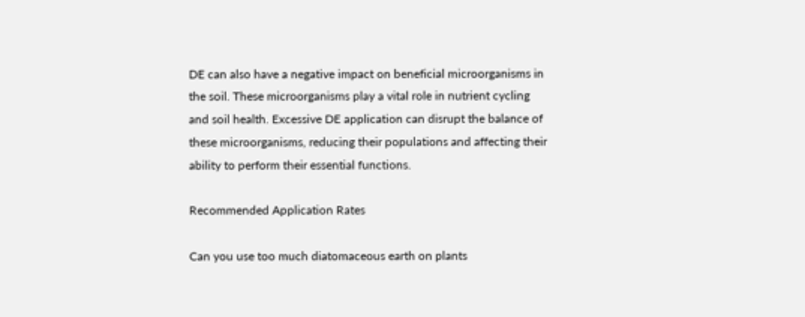DE can also have a negative impact on beneficial microorganisms in the soil. These microorganisms play a vital role in nutrient cycling and soil health. Excessive DE application can disrupt the balance of these microorganisms, reducing their populations and affecting their ability to perform their essential functions.

Recommended Application Rates

Can you use too much diatomaceous earth on plants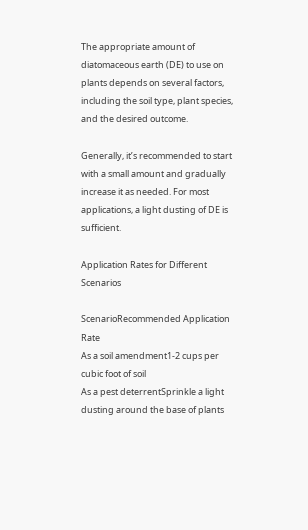The appropriate amount of diatomaceous earth (DE) to use on plants depends on several factors, including the soil type, plant species, and the desired outcome.

Generally, it’s recommended to start with a small amount and gradually increase it as needed. For most applications, a light dusting of DE is sufficient.

Application Rates for Different Scenarios

ScenarioRecommended Application Rate
As a soil amendment1-2 cups per cubic foot of soil
As a pest deterrentSprinkle a light dusting around the base of plants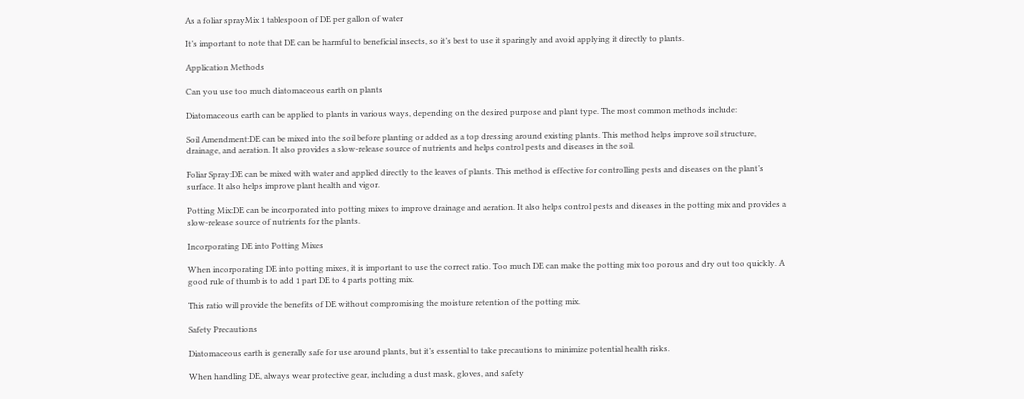As a foliar sprayMix 1 tablespoon of DE per gallon of water

It’s important to note that DE can be harmful to beneficial insects, so it’s best to use it sparingly and avoid applying it directly to plants.

Application Methods

Can you use too much diatomaceous earth on plants

Diatomaceous earth can be applied to plants in various ways, depending on the desired purpose and plant type. The most common methods include:

Soil Amendment:DE can be mixed into the soil before planting or added as a top dressing around existing plants. This method helps improve soil structure, drainage, and aeration. It also provides a slow-release source of nutrients and helps control pests and diseases in the soil.

Foliar Spray:DE can be mixed with water and applied directly to the leaves of plants. This method is effective for controlling pests and diseases on the plant’s surface. It also helps improve plant health and vigor.

Potting Mix:DE can be incorporated into potting mixes to improve drainage and aeration. It also helps control pests and diseases in the potting mix and provides a slow-release source of nutrients for the plants.

Incorporating DE into Potting Mixes

When incorporating DE into potting mixes, it is important to use the correct ratio. Too much DE can make the potting mix too porous and dry out too quickly. A good rule of thumb is to add 1 part DE to 4 parts potting mix.

This ratio will provide the benefits of DE without compromising the moisture retention of the potting mix.

Safety Precautions

Diatomaceous earth is generally safe for use around plants, but it’s essential to take precautions to minimize potential health risks.

When handling DE, always wear protective gear, including a dust mask, gloves, and safety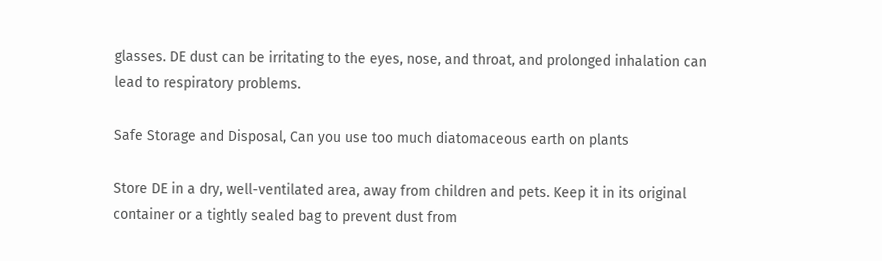glasses. DE dust can be irritating to the eyes, nose, and throat, and prolonged inhalation can lead to respiratory problems.

Safe Storage and Disposal, Can you use too much diatomaceous earth on plants

Store DE in a dry, well-ventilated area, away from children and pets. Keep it in its original container or a tightly sealed bag to prevent dust from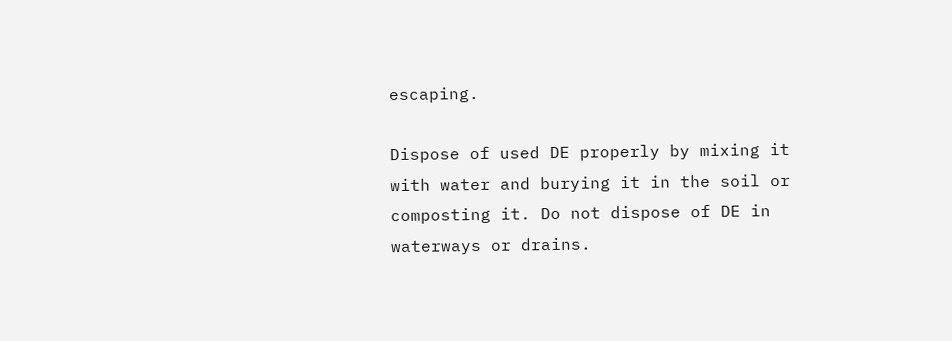escaping.

Dispose of used DE properly by mixing it with water and burying it in the soil or composting it. Do not dispose of DE in waterways or drains.